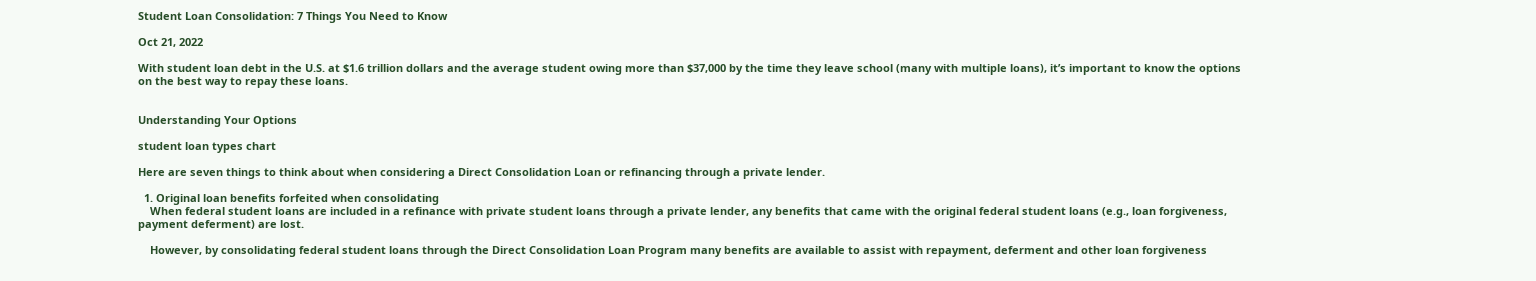Student Loan Consolidation: 7 Things You Need to Know

Oct 21, 2022

With student loan debt in the U.S. at $1.6 trillion dollars and the average student owing more than $37,000 by the time they leave school (many with multiple loans), it’s important to know the options on the best way to repay these loans.


Understanding Your Options

student loan types chart

Here are seven things to think about when considering a Direct Consolidation Loan or refinancing through a private lender.

  1. Original loan benefits forfeited when consolidating
    When federal student loans are included in a refinance with private student loans through a private lender, any benefits that came with the original federal student loans (e.g., loan forgiveness, payment deferment) are lost.

    However, by consolidating federal student loans through the Direct Consolidation Loan Program many benefits are available to assist with repayment, deferment and other loan forgiveness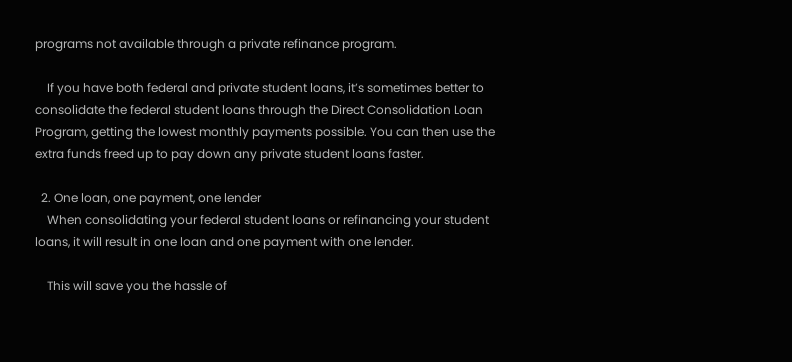programs not available through a private refinance program.

    If you have both federal and private student loans, it’s sometimes better to consolidate the federal student loans through the Direct Consolidation Loan Program, getting the lowest monthly payments possible. You can then use the extra funds freed up to pay down any private student loans faster.

  2. One loan, one payment, one lender
    When consolidating your federal student loans or refinancing your student loans, it will result in one loan and one payment with one lender.

    This will save you the hassle of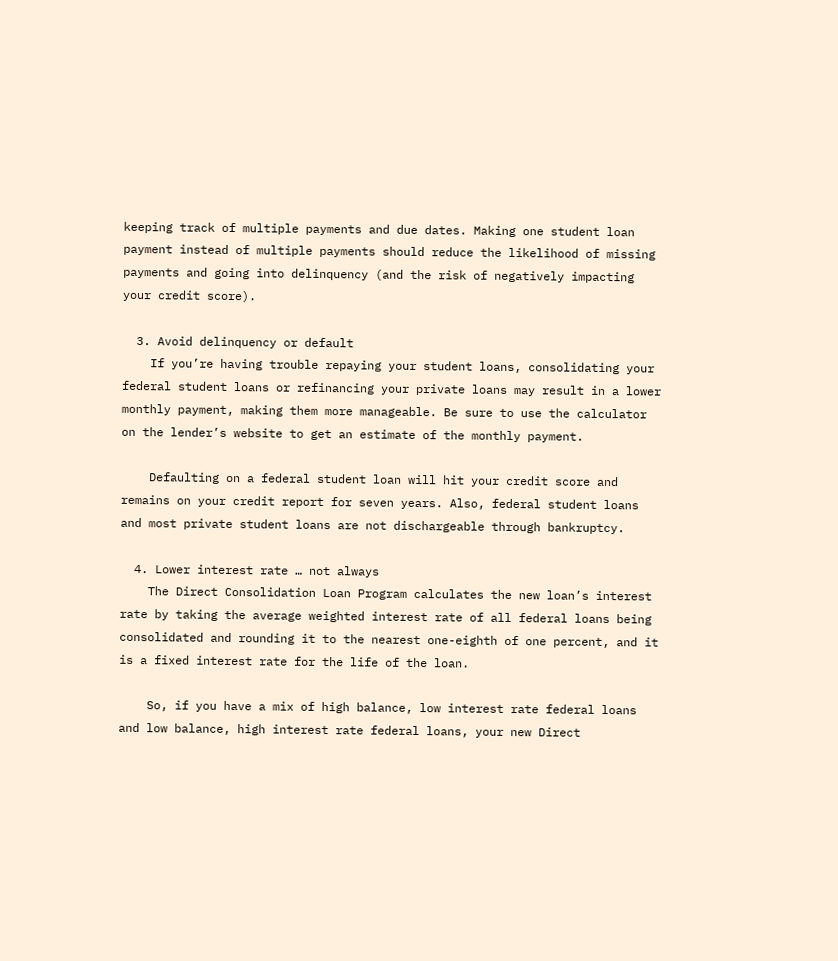keeping track of multiple payments and due dates. Making one student loan payment instead of multiple payments should reduce the likelihood of missing payments and going into delinquency (and the risk of negatively impacting your credit score).

  3. Avoid delinquency or default
    If you’re having trouble repaying your student loans, consolidating your federal student loans or refinancing your private loans may result in a lower monthly payment, making them more manageable. Be sure to use the calculator on the lender’s website to get an estimate of the monthly payment.

    Defaulting on a federal student loan will hit your credit score and remains on your credit report for seven years. Also, federal student loans and most private student loans are not dischargeable through bankruptcy.

  4. Lower interest rate … not always
    The Direct Consolidation Loan Program calculates the new loan’s interest rate by taking the average weighted interest rate of all federal loans being consolidated and rounding it to the nearest one-eighth of one percent, and it is a fixed interest rate for the life of the loan.

    So, if you have a mix of high balance, low interest rate federal loans and low balance, high interest rate federal loans, your new Direct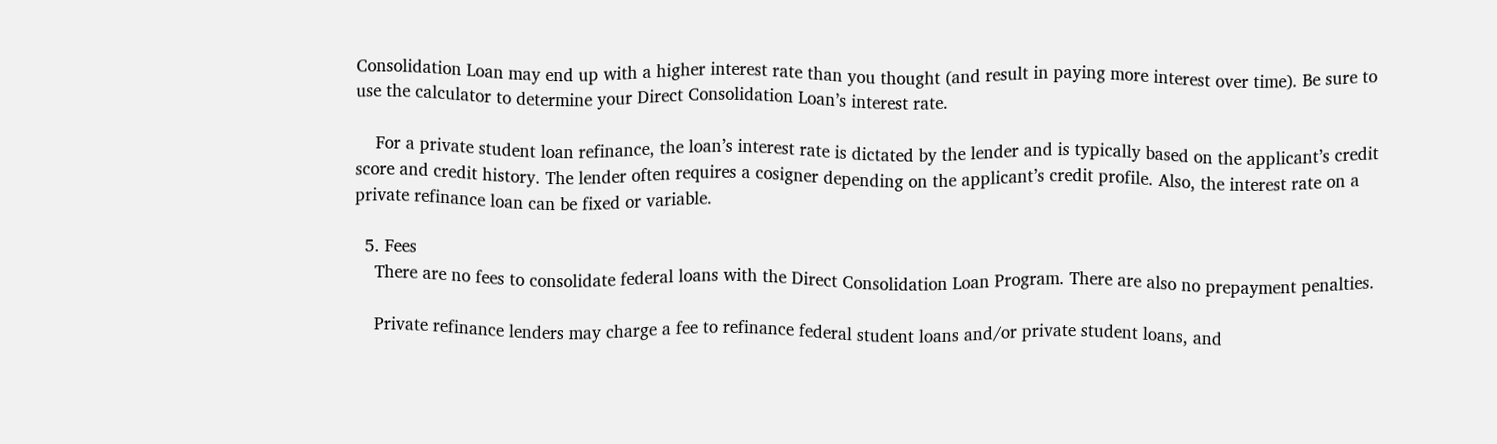Consolidation Loan may end up with a higher interest rate than you thought (and result in paying more interest over time). Be sure to use the calculator to determine your Direct Consolidation Loan’s interest rate.

    For a private student loan refinance, the loan’s interest rate is dictated by the lender and is typically based on the applicant’s credit score and credit history. The lender often requires a cosigner depending on the applicant’s credit profile. Also, the interest rate on a private refinance loan can be fixed or variable.

  5. Fees
    There are no fees to consolidate federal loans with the Direct Consolidation Loan Program. There are also no prepayment penalties.

    Private refinance lenders may charge a fee to refinance federal student loans and/or private student loans, and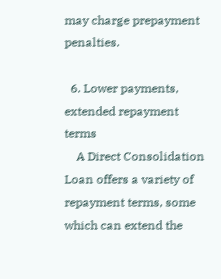may charge prepayment penalties.

  6. Lower payments, extended repayment terms
    A Direct Consolidation Loan offers a variety of repayment terms, some which can extend the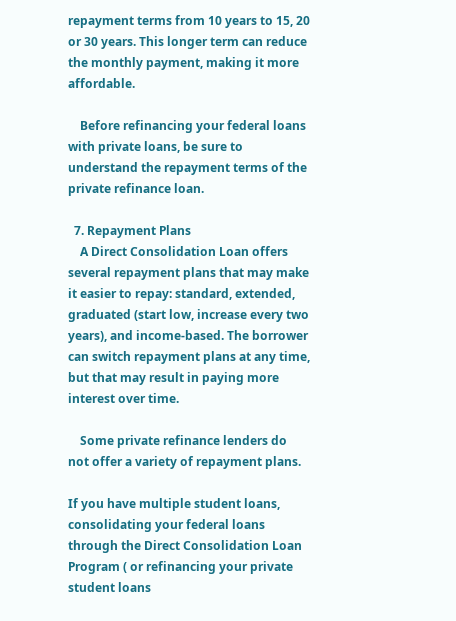repayment terms from 10 years to 15, 20 or 30 years. This longer term can reduce the monthly payment, making it more affordable.

    Before refinancing your federal loans with private loans, be sure to understand the repayment terms of the private refinance loan.

  7. Repayment Plans
    A Direct Consolidation Loan offers several repayment plans that may make it easier to repay: standard, extended, graduated (start low, increase every two years), and income-based. The borrower can switch repayment plans at any time, but that may result in paying more interest over time.

    Some private refinance lenders do not offer a variety of repayment plans.

If you have multiple student loans, consolidating your federal loans through the Direct Consolidation Loan Program ( or refinancing your private student loans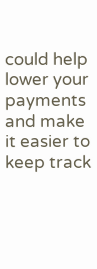could help lower your payments and make it easier to keep track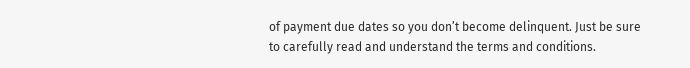of payment due dates so you don’t become delinquent. Just be sure to carefully read and understand the terms and conditions.